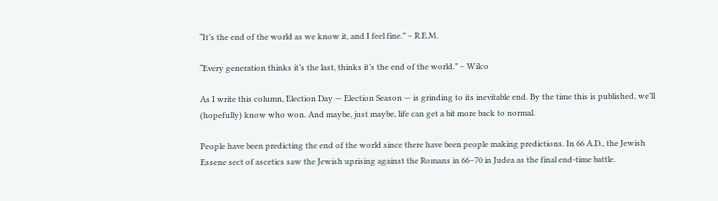“It’s the end of the world as we know it, and I feel fine.” – R.E.M.

“Every generation thinks it’s the last, thinks it’s the end of the world.” – Wilco

As I write this column, Election Day — Election Season — is grinding to its inevitable end. By the time this is published, we’ll (hopefully) know who won. And maybe, just maybe, life can get a bit more back to normal.

People have been predicting the end of the world since there have been people making predictions. In 66 A.D., the Jewish Essene sect of ascetics saw the Jewish uprising against the Romans in 66–70 in Judea as the final end-time battle.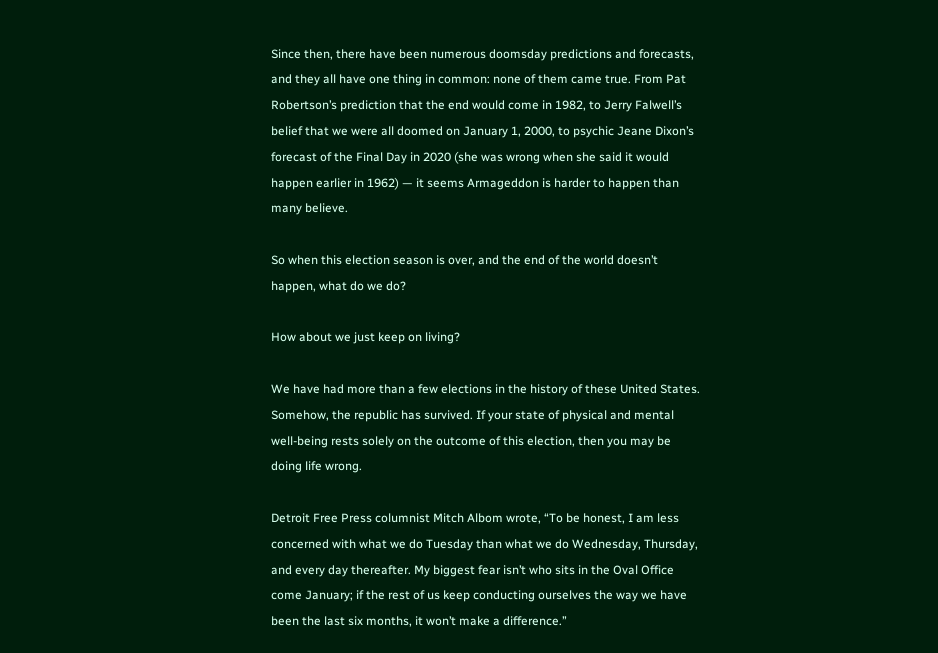Since then, there have been numerous doomsday predictions and forecasts, and they all have one thing in common: none of them came true. From Pat Robertson’s prediction that the end would come in 1982, to Jerry Falwell’s belief that we were all doomed on January 1, 2000, to psychic Jeane Dixon’s forecast of the Final Day in 2020 (she was wrong when she said it would happen earlier in 1962) — it seems Armageddon is harder to happen than many believe.

So when this election season is over, and the end of the world doesn’t happen, what do we do?

How about we just keep on living?

We have had more than a few elections in the history of these United States. Somehow, the republic has survived. If your state of physical and mental well-being rests solely on the outcome of this election, then you may be doing life wrong.

Detroit Free Press columnist Mitch Albom wrote, “To be honest, I am less concerned with what we do Tuesday than what we do Wednesday, Thursday, and every day thereafter. My biggest fear isn’t who sits in the Oval Office come January; if the rest of us keep conducting ourselves the way we have been the last six months, it won’t make a difference.”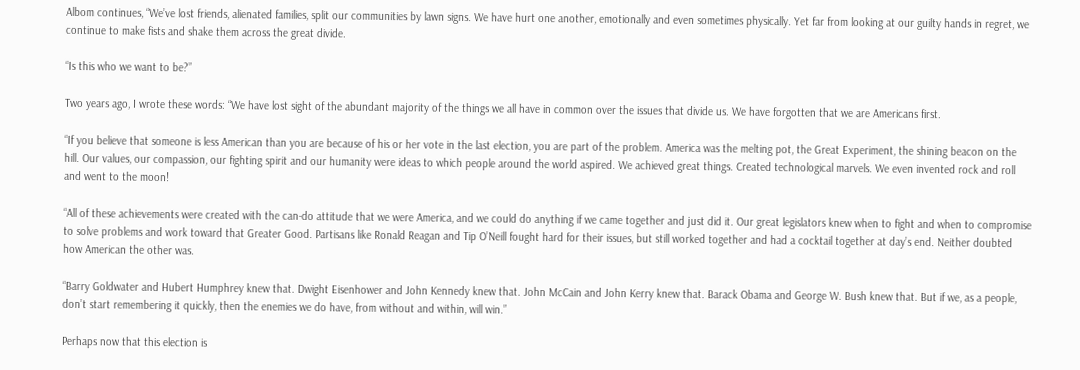Albom continues, “We’ve lost friends, alienated families, split our communities by lawn signs. We have hurt one another, emotionally and even sometimes physically. Yet far from looking at our guilty hands in regret, we continue to make fists and shake them across the great divide.

“Is this who we want to be?”

Two years ago, I wrote these words: “We have lost sight of the abundant majority of the things we all have in common over the issues that divide us. We have forgotten that we are Americans first.

“If you believe that someone is less American than you are because of his or her vote in the last election, you are part of the problem. America was the melting pot, the Great Experiment, the shining beacon on the hill. Our values, our compassion, our fighting spirit and our humanity were ideas to which people around the world aspired. We achieved great things. Created technological marvels. We even invented rock and roll and went to the moon!

“All of these achievements were created with the can-do attitude that we were America, and we could do anything if we came together and just did it. Our great legislators knew when to fight and when to compromise to solve problems and work toward that Greater Good. Partisans like Ronald Reagan and Tip O’Neill fought hard for their issues, but still worked together and had a cocktail together at day’s end. Neither doubted how American the other was.

“Barry Goldwater and Hubert Humphrey knew that. Dwight Eisenhower and John Kennedy knew that. John McCain and John Kerry knew that. Barack Obama and George W. Bush knew that. But if we, as a people, don’t start remembering it quickly, then the enemies we do have, from without and within, will win.”

Perhaps now that this election is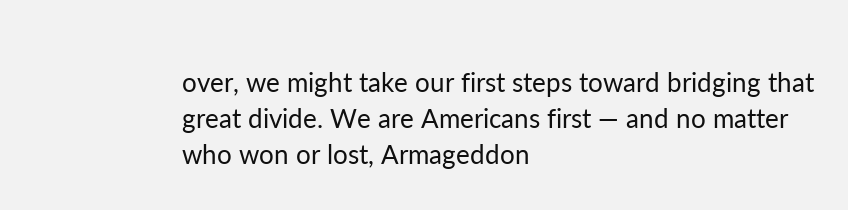over, we might take our first steps toward bridging that great divide. We are Americans first — and no matter who won or lost, Armageddon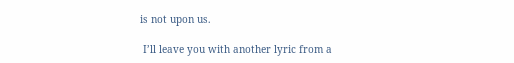is not upon us.

 I’ll leave you with another lyric from a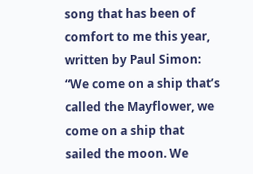song that has been of comfort to me this year, written by Paul Simon: “We come on a ship that’s called the Mayflower, we come on a ship that sailed the moon. We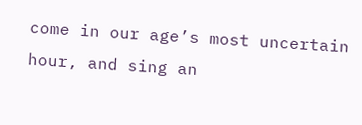come in our age’s most uncertain hour, and sing an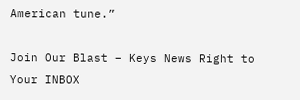American tune.”

Join Our Blast – Keys News Right to Your INBOX